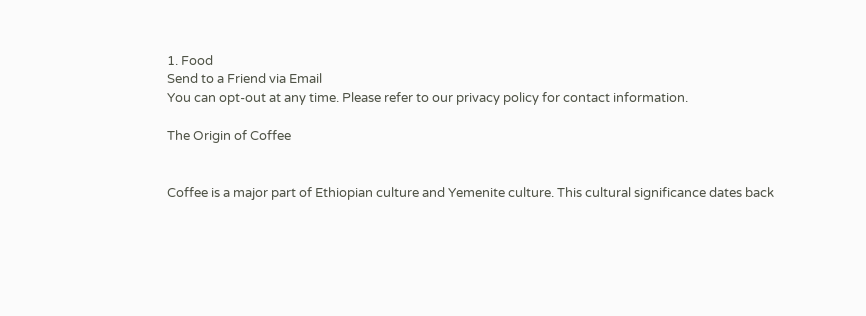1. Food
Send to a Friend via Email
You can opt-out at any time. Please refer to our privacy policy for contact information.

The Origin of Coffee


Coffee is a major part of Ethiopian culture and Yemenite culture. This cultural significance dates back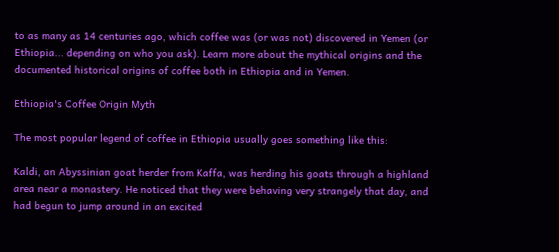to as many as 14 centuries ago, which coffee was (or was not) discovered in Yemen (or Ethiopia... depending on who you ask). Learn more about the mythical origins and the documented historical origins of coffee both in Ethiopia and in Yemen.

Ethiopia's Coffee Origin Myth

The most popular legend of coffee in Ethiopia usually goes something like this:

Kaldi, an Abyssinian goat herder from Kaffa, was herding his goats through a highland area near a monastery. He noticed that they were behaving very strangely that day, and had begun to jump around in an excited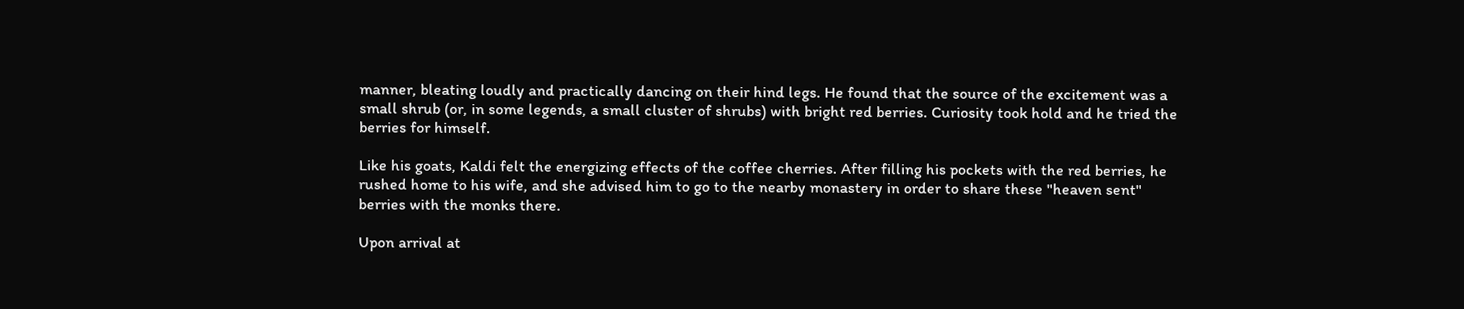manner, bleating loudly and practically dancing on their hind legs. He found that the source of the excitement was a small shrub (or, in some legends, a small cluster of shrubs) with bright red berries. Curiosity took hold and he tried the berries for himself.

Like his goats, Kaldi felt the energizing effects of the coffee cherries. After filling his pockets with the red berries, he rushed home to his wife, and she advised him to go to the nearby monastery in order to share these "heaven sent" berries with the monks there.

Upon arrival at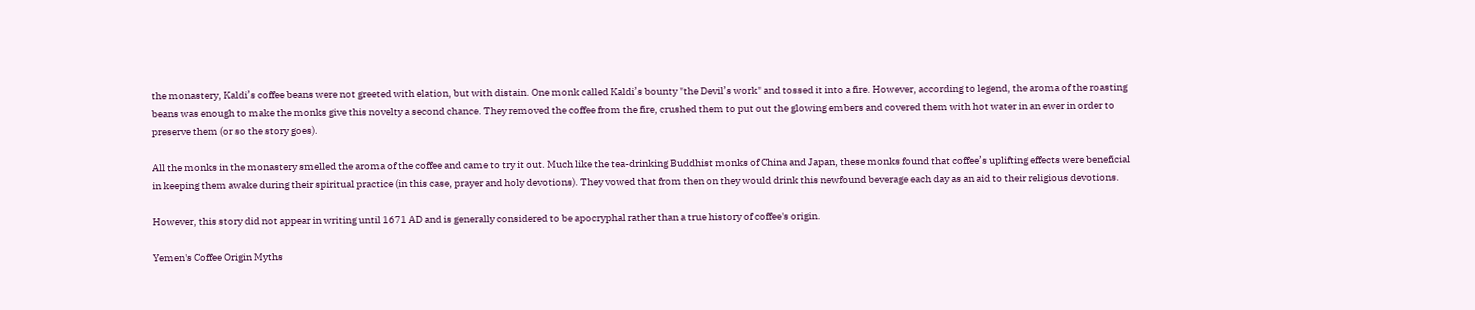the monastery, Kaldi’s coffee beans were not greeted with elation, but with distain. One monk called Kaldi’s bounty "the Devil’s work" and tossed it into a fire. However, according to legend, the aroma of the roasting beans was enough to make the monks give this novelty a second chance. They removed the coffee from the fire, crushed them to put out the glowing embers and covered them with hot water in an ewer in order to preserve them (or so the story goes).

All the monks in the monastery smelled the aroma of the coffee and came to try it out. Much like the tea-drinking Buddhist monks of China and Japan, these monks found that coffee’s uplifting effects were beneficial in keeping them awake during their spiritual practice (in this case, prayer and holy devotions). They vowed that from then on they would drink this newfound beverage each day as an aid to their religious devotions.

However, this story did not appear in writing until 1671 AD and is generally considered to be apocryphal rather than a true history of coffee's origin.

Yemen's Coffee Origin Myths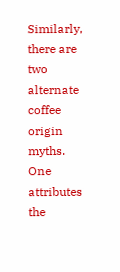Similarly, there are two alternate coffee origin myths. One attributes the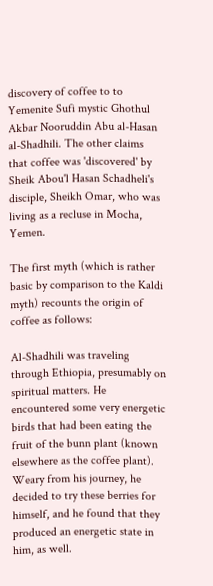discovery of coffee to to Yemenite Sufi mystic Ghothul Akbar Nooruddin Abu al-Hasan al-Shadhili. The other claims that coffee was 'discovered' by Sheik Abou'l Hasan Schadheli's disciple, Sheikh Omar, who was living as a recluse in Mocha, Yemen.

The first myth (which is rather basic by comparison to the Kaldi myth) recounts the origin of coffee as follows:

Al-Shadhili was traveling through Ethiopia, presumably on spiritual matters. He encountered some very energetic birds that had been eating the fruit of the bunn plant (known elsewhere as the coffee plant). Weary from his journey, he decided to try these berries for himself, and he found that they produced an energetic state in him, as well.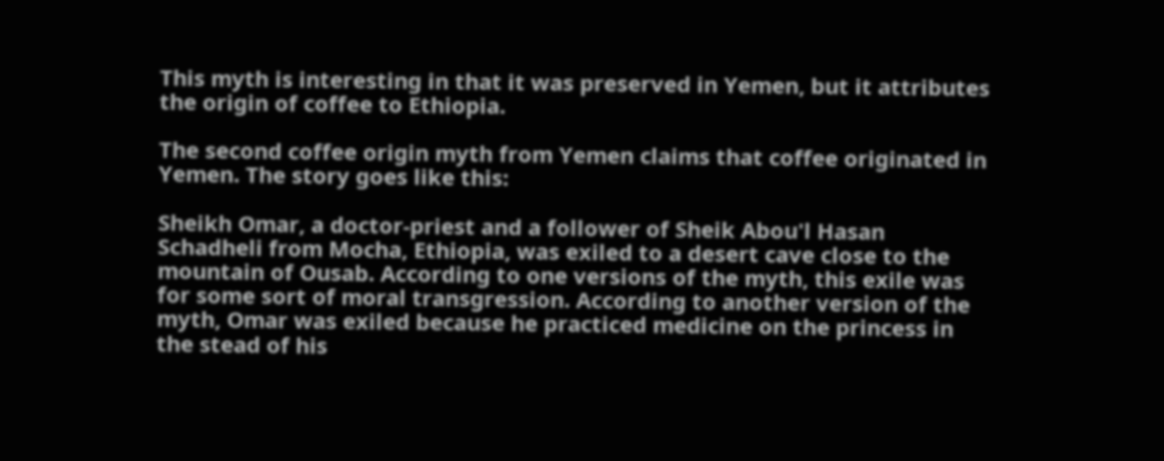This myth is interesting in that it was preserved in Yemen, but it attributes the origin of coffee to Ethiopia.

The second coffee origin myth from Yemen claims that coffee originated in Yemen. The story goes like this:

Sheikh Omar, a doctor-priest and a follower of Sheik Abou'l Hasan Schadheli from Mocha, Ethiopia, was exiled to a desert cave close to the mountain of Ousab. According to one versions of the myth, this exile was for some sort of moral transgression. According to another version of the myth, Omar was exiled because he practiced medicine on the princess in the stead of his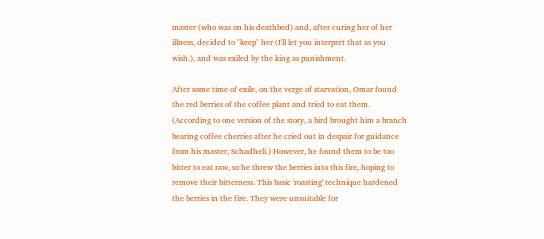master (who was on his deathbed) and, after curing her of her illness, decided to "keep" her (I'll let you interpret that as you wish.), and was exiled by the king as punishment.

After some time of exile, on the verge of starvation, Omar found the red berries of the coffee plant and tried to eat them. (According to one version of the story, a bird brought him a branch bearing coffee cherries after he cried out in despair for guidance from his master, Schadheli.) However, he found them to be too bitter to eat raw, so he threw the berries into this fire, hoping to remove their bitterness. This basic 'roasting' technique hardened the berries in the fire. They were unsuitable for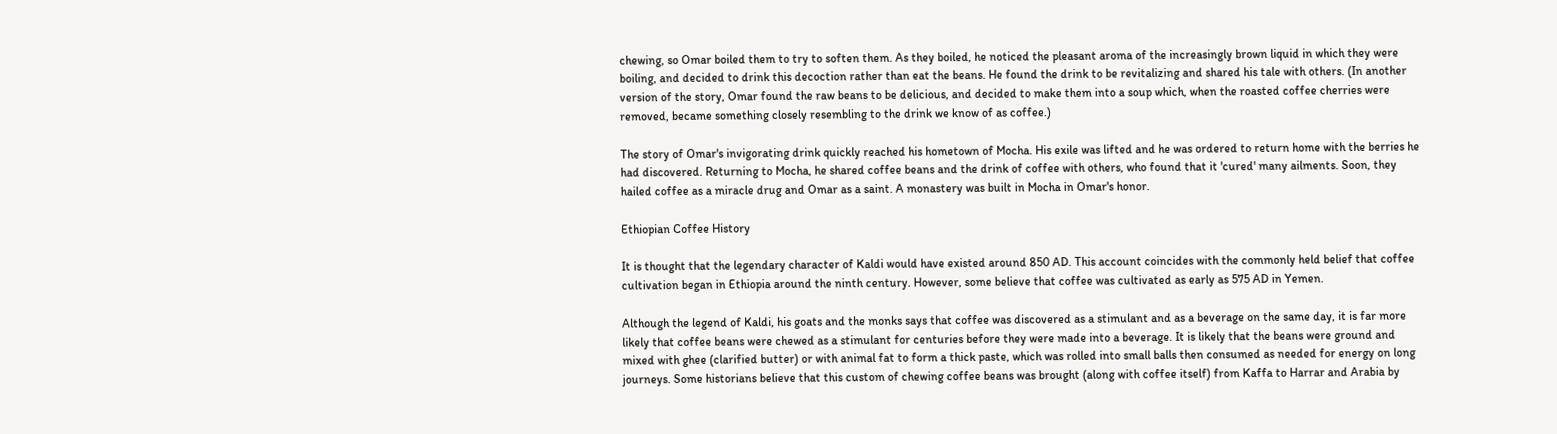chewing, so Omar boiled them to try to soften them. As they boiled, he noticed the pleasant aroma of the increasingly brown liquid in which they were boiling, and decided to drink this decoction rather than eat the beans. He found the drink to be revitalizing and shared his tale with others. (In another version of the story, Omar found the raw beans to be delicious, and decided to make them into a soup which, when the roasted coffee cherries were removed, became something closely resembling to the drink we know of as coffee.)

The story of Omar's invigorating drink quickly reached his hometown of Mocha. His exile was lifted and he was ordered to return home with the berries he had discovered. Returning to Mocha, he shared coffee beans and the drink of coffee with others, who found that it 'cured' many ailments. Soon, they hailed coffee as a miracle drug and Omar as a saint. A monastery was built in Mocha in Omar's honor.

Ethiopian Coffee History

It is thought that the legendary character of Kaldi would have existed around 850 AD. This account coincides with the commonly held belief that coffee cultivation began in Ethiopia around the ninth century. However, some believe that coffee was cultivated as early as 575 AD in Yemen.

Although the legend of Kaldi, his goats and the monks says that coffee was discovered as a stimulant and as a beverage on the same day, it is far more likely that coffee beans were chewed as a stimulant for centuries before they were made into a beverage. It is likely that the beans were ground and mixed with ghee (clarified butter) or with animal fat to form a thick paste, which was rolled into small balls then consumed as needed for energy on long journeys. Some historians believe that this custom of chewing coffee beans was brought (along with coffee itself) from Kaffa to Harrar and Arabia by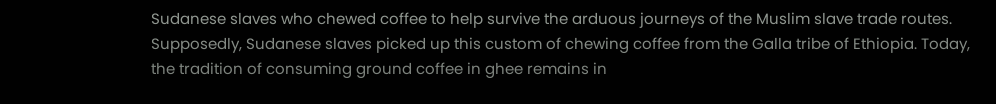Sudanese slaves who chewed coffee to help survive the arduous journeys of the Muslim slave trade routes. Supposedly, Sudanese slaves picked up this custom of chewing coffee from the Galla tribe of Ethiopia. Today, the tradition of consuming ground coffee in ghee remains in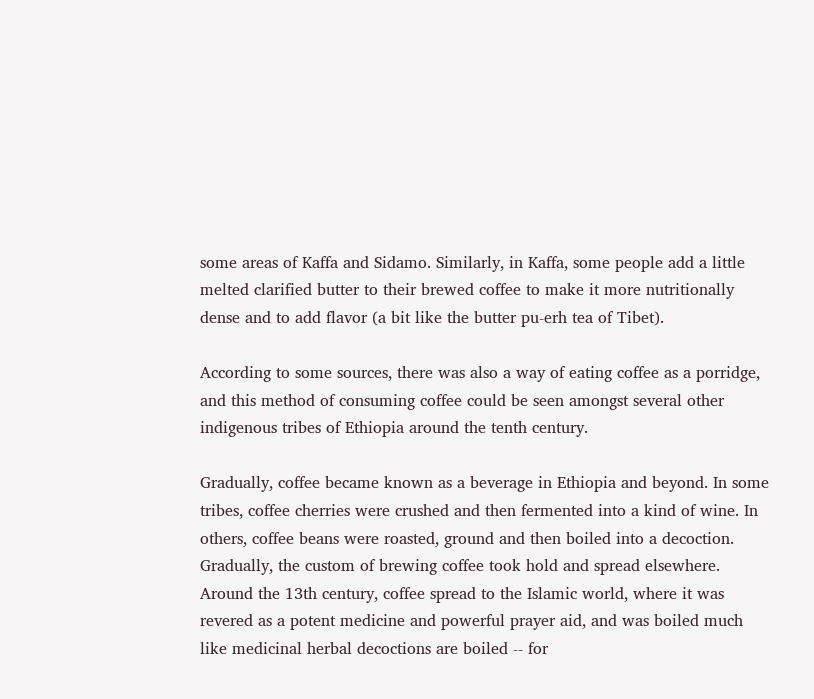some areas of Kaffa and Sidamo. Similarly, in Kaffa, some people add a little melted clarified butter to their brewed coffee to make it more nutritionally dense and to add flavor (a bit like the butter pu-erh tea of Tibet).

According to some sources, there was also a way of eating coffee as a porridge, and this method of consuming coffee could be seen amongst several other indigenous tribes of Ethiopia around the tenth century.

Gradually, coffee became known as a beverage in Ethiopia and beyond. In some tribes, coffee cherries were crushed and then fermented into a kind of wine. In others, coffee beans were roasted, ground and then boiled into a decoction. Gradually, the custom of brewing coffee took hold and spread elsewhere. Around the 13th century, coffee spread to the Islamic world, where it was revered as a potent medicine and powerful prayer aid, and was boiled much like medicinal herbal decoctions are boiled -- for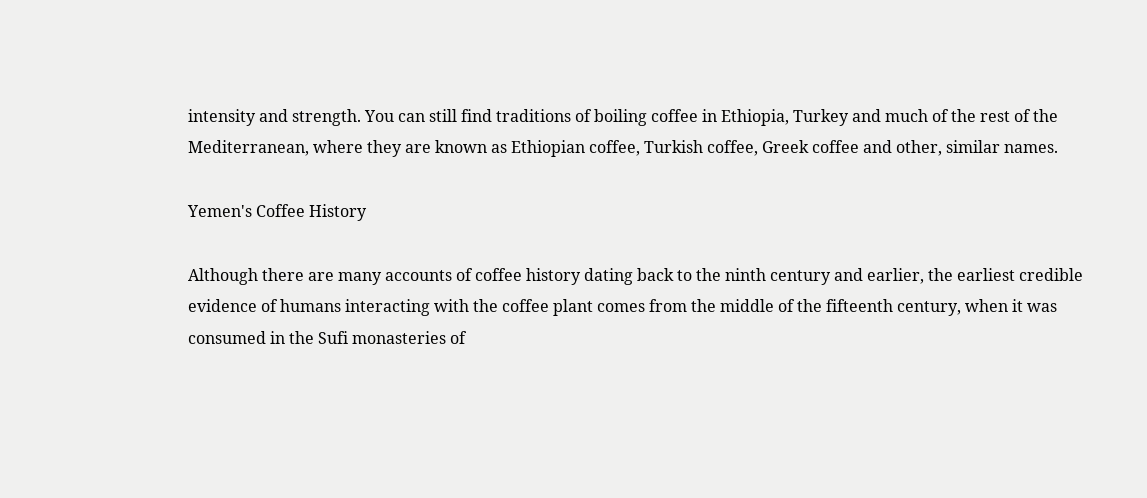intensity and strength. You can still find traditions of boiling coffee in Ethiopia, Turkey and much of the rest of the Mediterranean, where they are known as Ethiopian coffee, Turkish coffee, Greek coffee and other, similar names.

Yemen's Coffee History

Although there are many accounts of coffee history dating back to the ninth century and earlier, the earliest credible evidence of humans interacting with the coffee plant comes from the middle of the fifteenth century, when it was consumed in the Sufi monasteries of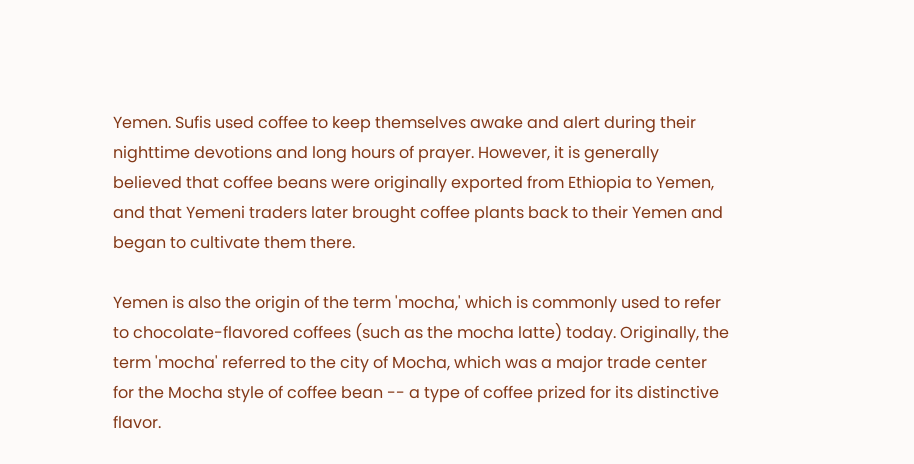Yemen. Sufis used coffee to keep themselves awake and alert during their nighttime devotions and long hours of prayer. However, it is generally believed that coffee beans were originally exported from Ethiopia to Yemen, and that Yemeni traders later brought coffee plants back to their Yemen and began to cultivate them there.

Yemen is also the origin of the term 'mocha,' which is commonly used to refer to chocolate-flavored coffees (such as the mocha latte) today. Originally, the term 'mocha' referred to the city of Mocha, which was a major trade center for the Mocha style of coffee bean -- a type of coffee prized for its distinctive flavor.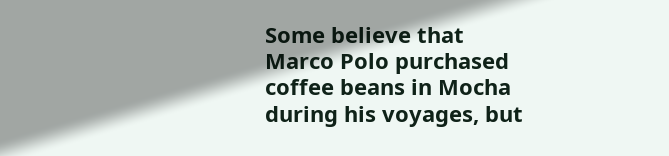Some believe that Marco Polo purchased coffee beans in Mocha during his voyages, but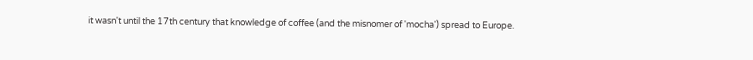it wasn't until the 17th century that knowledge of coffee (and the misnomer of 'mocha') spread to Europe.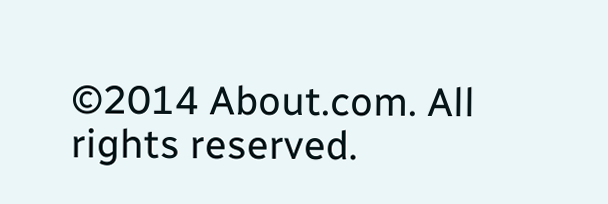©2014 About.com. All rights reserved.